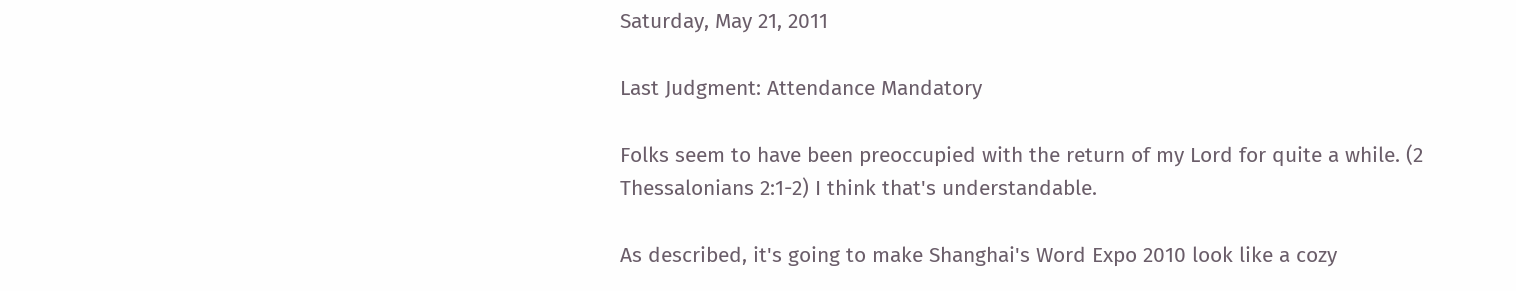Saturday, May 21, 2011

Last Judgment: Attendance Mandatory

Folks seem to have been preoccupied with the return of my Lord for quite a while. (2 Thessalonians 2:1-2) I think that's understandable.

As described, it's going to make Shanghai's Word Expo 2010 look like a cozy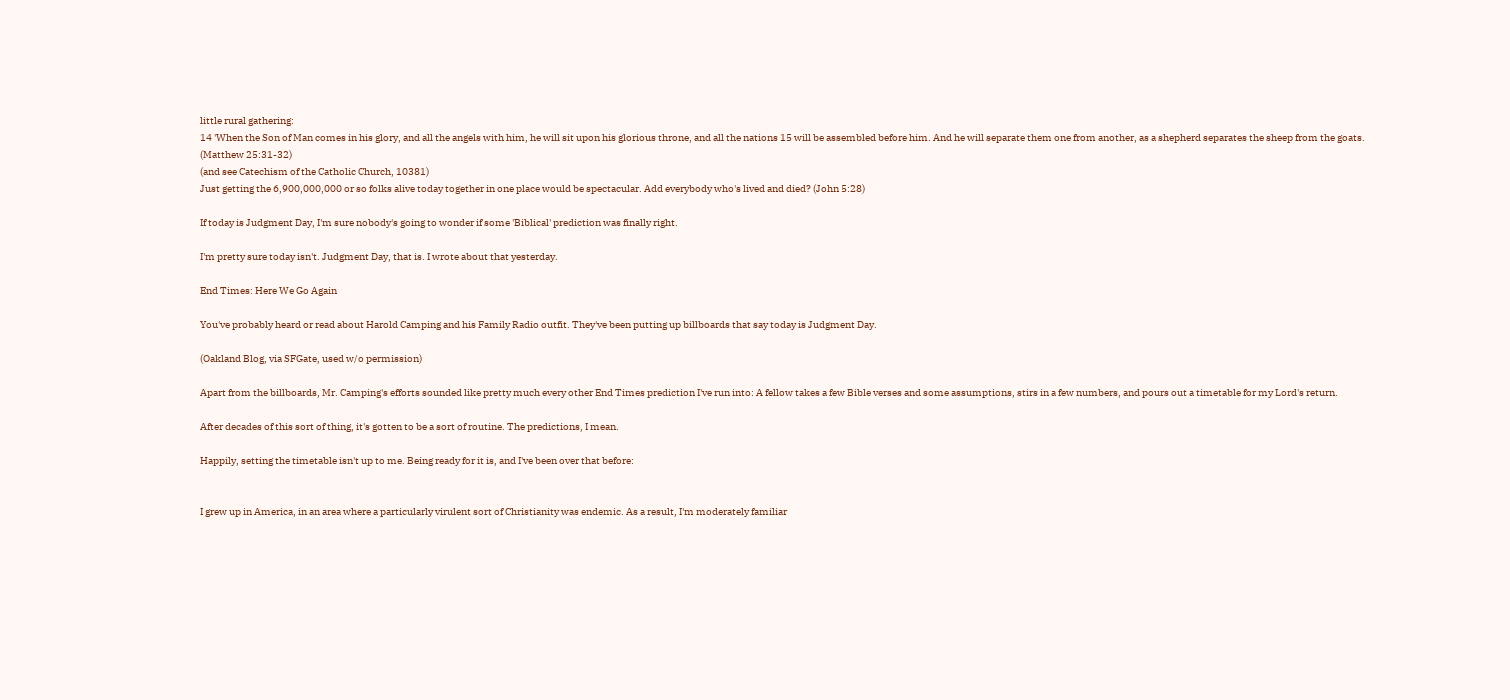little rural gathering:
14 'When the Son of Man comes in his glory, and all the angels with him, he will sit upon his glorious throne, and all the nations 15 will be assembled before him. And he will separate them one from another, as a shepherd separates the sheep from the goats.
(Matthew 25:31-32)
(and see Catechism of the Catholic Church, 10381)
Just getting the 6,900,000,000 or so folks alive today together in one place would be spectacular. Add everybody who's lived and died? (John 5:28)

If today is Judgment Day, I'm sure nobody's going to wonder if some 'Biblical' prediction was finally right.

I'm pretty sure today isn't. Judgment Day, that is. I wrote about that yesterday.

End Times: Here We Go Again

You've probably heard or read about Harold Camping and his Family Radio outfit. They've been putting up billboards that say today is Judgment Day.

(Oakland Blog, via SFGate, used w/o permission)

Apart from the billboards, Mr. Camping's efforts sounded like pretty much every other End Times prediction I've run into: A fellow takes a few Bible verses and some assumptions, stirs in a few numbers, and pours out a timetable for my Lord's return.

After decades of this sort of thing, it's gotten to be a sort of routine. The predictions, I mean.

Happily, setting the timetable isn't up to me. Being ready for it is, and I've been over that before:


I grew up in America, in an area where a particularly virulent sort of Christianity was endemic. As a result, I'm moderately familiar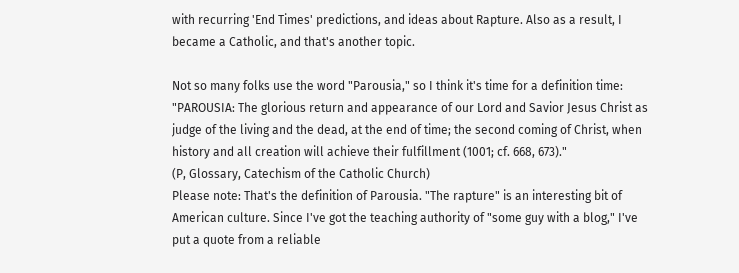with recurring 'End Times' predictions, and ideas about Rapture. Also as a result, I became a Catholic, and that's another topic.

Not so many folks use the word "Parousia," so I think it's time for a definition time:
"PAROUSIA: The glorious return and appearance of our Lord and Savior Jesus Christ as judge of the living and the dead, at the end of time; the second coming of Christ, when history and all creation will achieve their fulfillment (1001; cf. 668, 673)."
(P, Glossary, Catechism of the Catholic Church)
Please note: That's the definition of Parousia. "The rapture" is an interesting bit of American culture. Since I've got the teaching authority of "some guy with a blog," I've put a quote from a reliable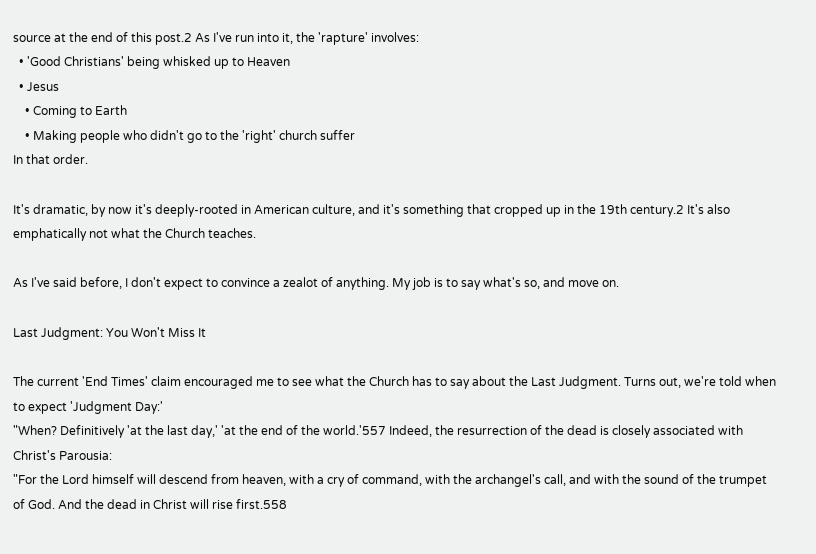source at the end of this post.2 As I've run into it, the 'rapture' involves:
  • 'Good Christians' being whisked up to Heaven
  • Jesus
    • Coming to Earth
    • Making people who didn't go to the 'right' church suffer
In that order.

It's dramatic, by now it's deeply-rooted in American culture, and it's something that cropped up in the 19th century.2 It's also emphatically not what the Church teaches.

As I've said before, I don't expect to convince a zealot of anything. My job is to say what's so, and move on.

Last Judgment: You Won't Miss It

The current 'End Times' claim encouraged me to see what the Church has to say about the Last Judgment. Turns out, we're told when to expect 'Judgment Day:'
"When? Definitively 'at the last day,' 'at the end of the world.'557 Indeed, the resurrection of the dead is closely associated with Christ's Parousia:
"For the Lord himself will descend from heaven, with a cry of command, with the archangel's call, and with the sound of the trumpet of God. And the dead in Christ will rise first.558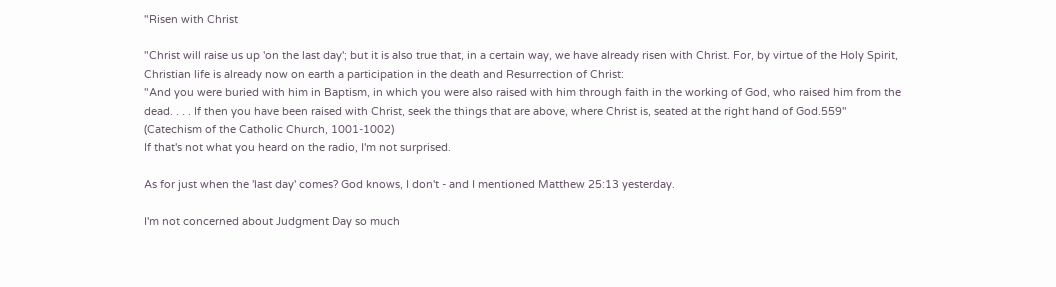"Risen with Christ

"Christ will raise us up 'on the last day'; but it is also true that, in a certain way, we have already risen with Christ. For, by virtue of the Holy Spirit, Christian life is already now on earth a participation in the death and Resurrection of Christ:
"And you were buried with him in Baptism, in which you were also raised with him through faith in the working of God, who raised him from the dead. . . . If then you have been raised with Christ, seek the things that are above, where Christ is, seated at the right hand of God.559"
(Catechism of the Catholic Church, 1001-1002)
If that's not what you heard on the radio, I'm not surprised.

As for just when the 'last day' comes? God knows, I don't - and I mentioned Matthew 25:13 yesterday.

I'm not concerned about Judgment Day so much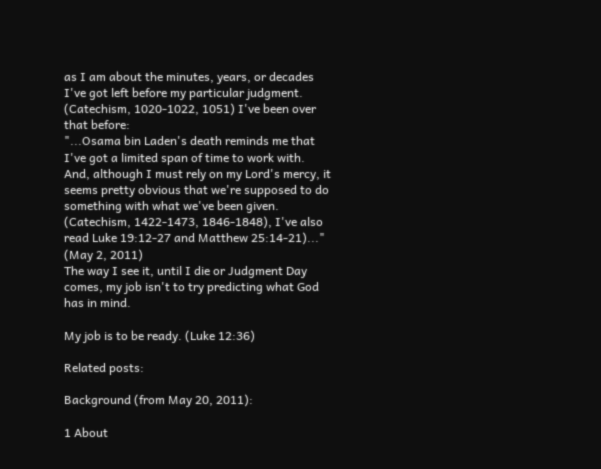as I am about the minutes, years, or decades I've got left before my particular judgment. (Catechism, 1020-1022, 1051) I've been over that before:
"...Osama bin Laden's death reminds me that I've got a limited span of time to work with. And, although I must rely on my Lord's mercy, it seems pretty obvious that we're supposed to do something with what we've been given. (Catechism, 1422-1473, 1846-1848), I've also read Luke 19:12-27 and Matthew 25:14-21)..."
(May 2, 2011)
The way I see it, until I die or Judgment Day comes, my job isn't to try predicting what God has in mind.

My job is to be ready. (Luke 12:36)

Related posts:

Background (from May 20, 2011):

1 About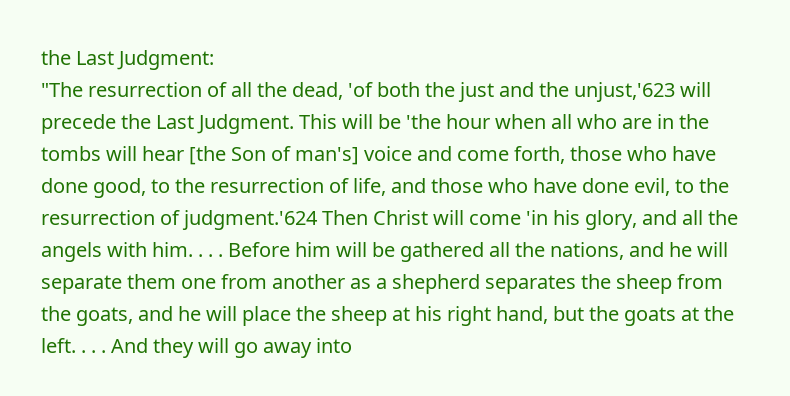the Last Judgment:
"The resurrection of all the dead, 'of both the just and the unjust,'623 will precede the Last Judgment. This will be 'the hour when all who are in the tombs will hear [the Son of man's] voice and come forth, those who have done good, to the resurrection of life, and those who have done evil, to the resurrection of judgment.'624 Then Christ will come 'in his glory, and all the angels with him. . . . Before him will be gathered all the nations, and he will separate them one from another as a shepherd separates the sheep from the goats, and he will place the sheep at his right hand, but the goats at the left. . . . And they will go away into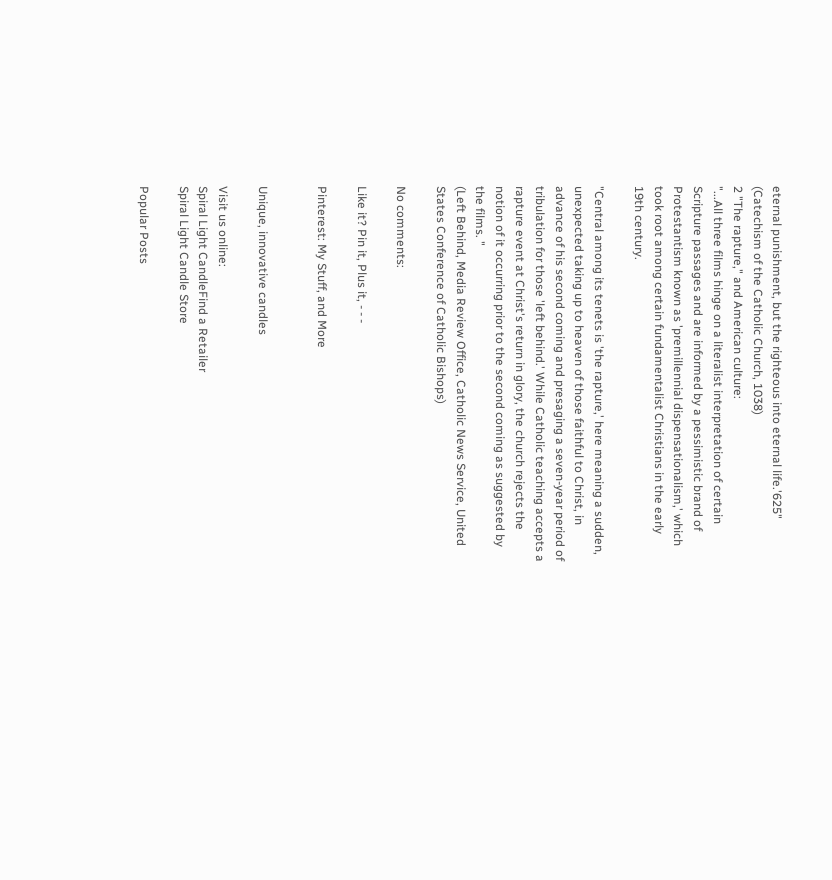eternal punishment, but the righteous into eternal life.'625"
(Catechism of the Catholic Church, 1038)
2 "The rapture," and American culture:
"...All three films hinge on a literalist interpretation of certain Scripture passages and are informed by a pessimistic brand of Protestantism known as 'premillennial dispensationalism,' which took root among certain fundamentalist Christians in the early 19th century.

"Central among its tenets is 'the rapture,' here meaning a sudden, unexpected taking up to heaven of those faithful to Christ, in advance of his second coming and presaging a seven-year period of tribulation for those 'left behind.' While Catholic teaching accepts a rapture event at Christ's return in glory, the church rejects the notion of it occurring prior to the second coming as suggested by the films. "
(Left Behind, Media Review Office, Catholic News Service, United States Conference of Catholic Bishops)

No comments:

Like it? Pin it, Plus it, - - -

Pinterest: My Stuff, and More


Unique, innovative candles

Visit us online:
Spiral Light CandleFind a Retailer
Spiral Light Candle Store

Popular Posts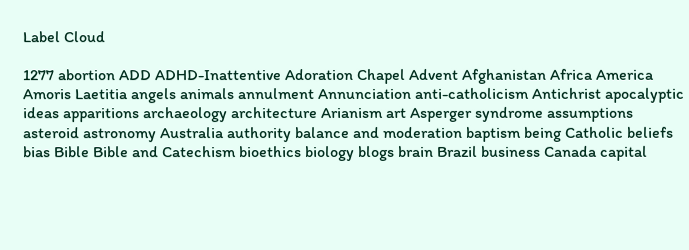Label Cloud

1277 abortion ADD ADHD-Inattentive Adoration Chapel Advent Afghanistan Africa America Amoris Laetitia angels animals annulment Annunciation anti-catholicism Antichrist apocalyptic ideas apparitions archaeology architecture Arianism art Asperger syndrome assumptions asteroid astronomy Australia authority balance and moderation baptism being Catholic beliefs bias Bible Bible and Catechism bioethics biology blogs brain Brazil business Canada capital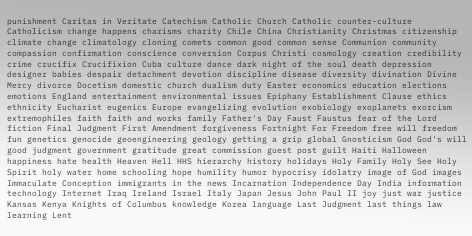punishment Caritas in Veritate Catechism Catholic Church Catholic counter-culture Catholicism change happens charisms charity Chile China Christianity Christmas citizenship climate change climatology cloning comets common good common sense Communion community compassion confirmation conscience conversion Corpus Christi cosmology creation credibility crime crucifix Crucifixion Cuba culture dance dark night of the soul death depression designer babies despair detachment devotion discipline disease diversity divination Divine Mercy divorce Docetism domestic church dualism duty Easter economics education elections emotions England entertainment environmental issues Epiphany Establishment Clause ethics ethnicity Eucharist eugenics Europe evangelizing evolution exobiology exoplanets exorcism extremophiles faith faith and works family Father's Day Faust Faustus fear of the Lord fiction Final Judgment First Amendment forgiveness Fortnight For Freedom free will freedom fun genetics genocide geoengineering geology getting a grip global Gnosticism God God's will good judgment government gratitude great commission guest post guilt Haiti Halloween happiness hate health Heaven Hell HHS hierarchy history holidays Holy Family Holy See Holy Spirit holy water home schooling hope humility humor hypocrisy idolatry image of God images Immaculate Conception immigrants in the news Incarnation Independence Day India information technology Internet Iraq Ireland Israel Italy Japan Jesus John Paul II joy just war justice Kansas Kenya Knights of Columbus knowledge Korea language Last Judgment last things law learning Lent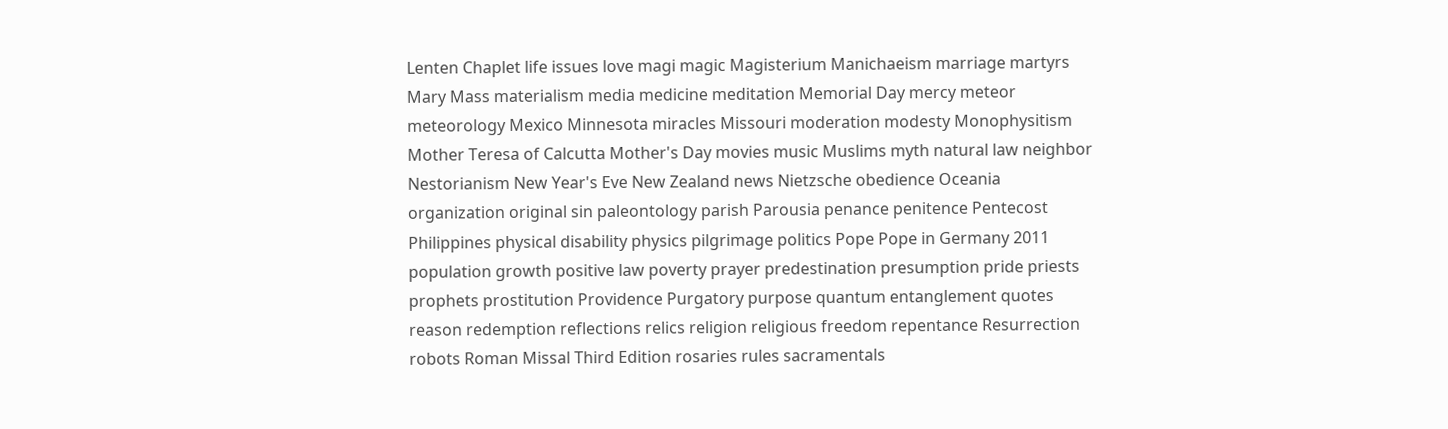Lenten Chaplet life issues love magi magic Magisterium Manichaeism marriage martyrs Mary Mass materialism media medicine meditation Memorial Day mercy meteor meteorology Mexico Minnesota miracles Missouri moderation modesty Monophysitism Mother Teresa of Calcutta Mother's Day movies music Muslims myth natural law neighbor Nestorianism New Year's Eve New Zealand news Nietzsche obedience Oceania organization original sin paleontology parish Parousia penance penitence Pentecost Philippines physical disability physics pilgrimage politics Pope Pope in Germany 2011 population growth positive law poverty prayer predestination presumption pride priests prophets prostitution Providence Purgatory purpose quantum entanglement quotes reason redemption reflections relics religion religious freedom repentance Resurrection robots Roman Missal Third Edition rosaries rules sacramentals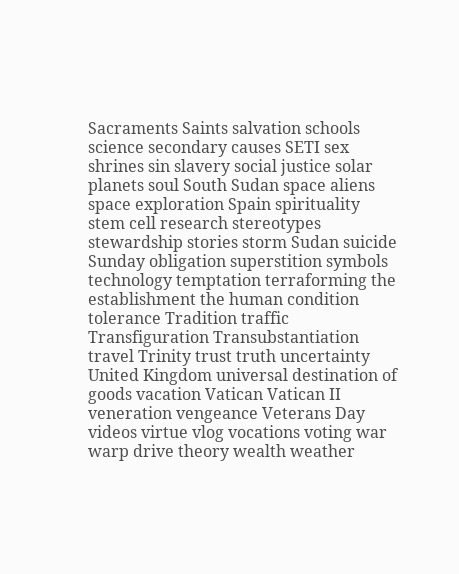Sacraments Saints salvation schools science secondary causes SETI sex shrines sin slavery social justice solar planets soul South Sudan space aliens space exploration Spain spirituality stem cell research stereotypes stewardship stories storm Sudan suicide Sunday obligation superstition symbols technology temptation terraforming the establishment the human condition tolerance Tradition traffic Transfiguration Transubstantiation travel Trinity trust truth uncertainty United Kingdom universal destination of goods vacation Vatican Vatican II veneration vengeance Veterans Day videos virtue vlog vocations voting war warp drive theory wealth weather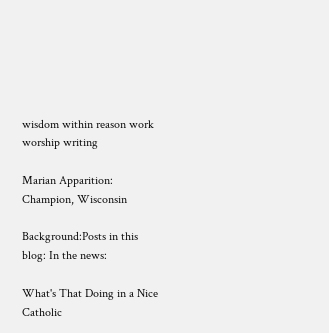wisdom within reason work worship writing

Marian Apparition: Champion, Wisconsin

Background:Posts in this blog: In the news:

What's That Doing in a Nice Catholic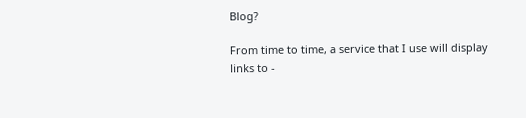Blog?

From time to time, a service that I use will display links to -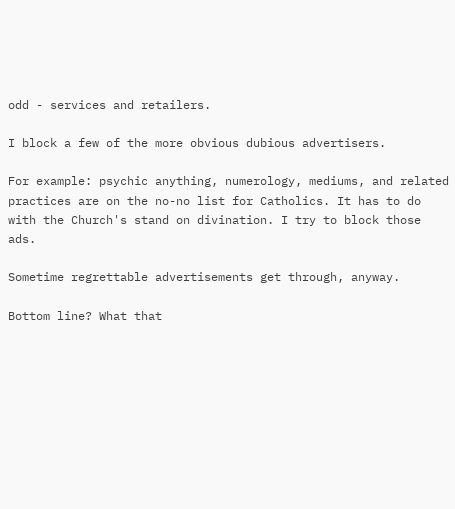odd - services and retailers.

I block a few of the more obvious dubious advertisers.

For example: psychic anything, numerology, mediums, and related practices are on the no-no list for Catholics. It has to do with the Church's stand on divination. I try to block those ads.

Sometime regrettable advertisements get through, anyway.

Bottom line? What that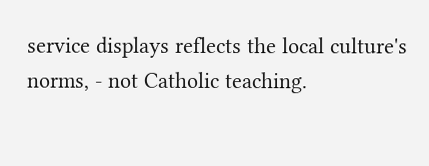service displays reflects the local culture's norms, - not Catholic teaching.